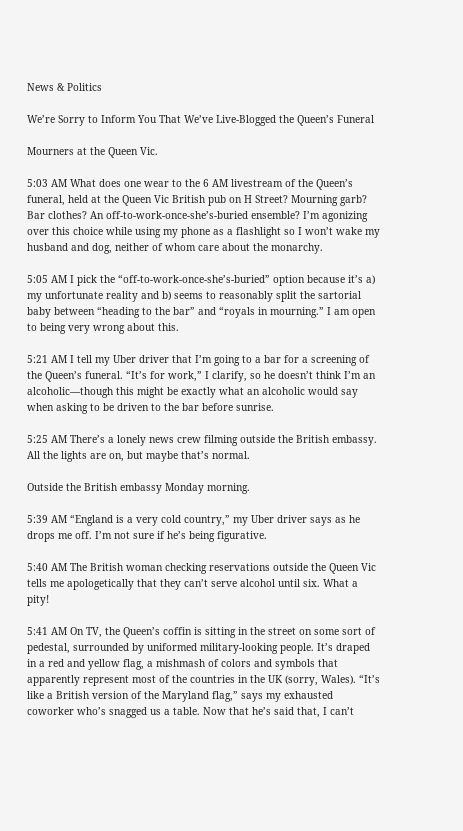News & Politics

We’re Sorry to Inform You That We’ve Live-Blogged the Queen’s Funeral

Mourners at the Queen Vic.

5:03 AM What does one wear to the 6 AM livestream of the Queen’s funeral, held at the Queen Vic British pub on H Street? Mourning garb? Bar clothes? An off-to-work-once-she’s-buried ensemble? I’m agonizing over this choice while using my phone as a flashlight so I won’t wake my husband and dog, neither of whom care about the monarchy.

5:05 AM I pick the “off-to-work-once-she’s-buried” option because it’s a) my unfortunate reality and b) seems to reasonably split the sartorial baby between “heading to the bar” and “royals in mourning.” I am open to being very wrong about this.

5:21 AM I tell my Uber driver that I’m going to a bar for a screening of the Queen’s funeral. “It’s for work,” I clarify, so he doesn’t think I’m an alcoholic—though this might be exactly what an alcoholic would say when asking to be driven to the bar before sunrise.

5:25 AM There’s a lonely news crew filming outside the British embassy. All the lights are on, but maybe that’s normal.

Outside the British embassy Monday morning.

5:39 AM “England is a very cold country,” my Uber driver says as he drops me off. I’m not sure if he’s being figurative.

5:40 AM The British woman checking reservations outside the Queen Vic tells me apologetically that they can’t serve alcohol until six. What a pity!

5:41 AM On TV, the Queen’s coffin is sitting in the street on some sort of pedestal, surrounded by uniformed military-looking people. It’s draped in a red and yellow flag, a mishmash of colors and symbols that apparently represent most of the countries in the UK (sorry, Wales). “It’s like a British version of the Maryland flag,” says my exhausted coworker who’s snagged us a table. Now that he’s said that, I can’t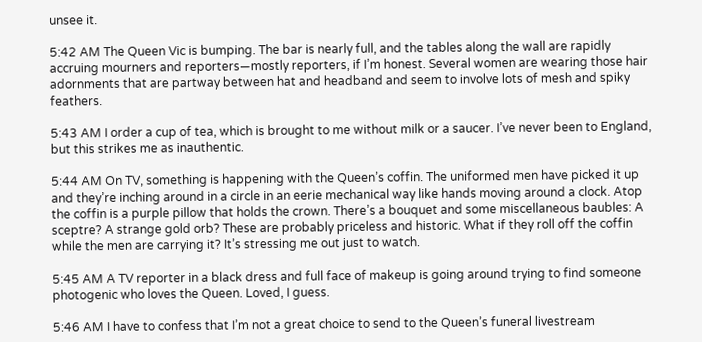unsee it.

5:42 AM The Queen Vic is bumping. The bar is nearly full, and the tables along the wall are rapidly accruing mourners and reporters—mostly reporters, if I’m honest. Several women are wearing those hair adornments that are partway between hat and headband and seem to involve lots of mesh and spiky feathers.

5:43 AM I order a cup of tea, which is brought to me without milk or a saucer. I’ve never been to England, but this strikes me as inauthentic.

5:44 AM On TV, something is happening with the Queen’s coffin. The uniformed men have picked it up and they’re inching around in a circle in an eerie mechanical way like hands moving around a clock. Atop the coffin is a purple pillow that holds the crown. There’s a bouquet and some miscellaneous baubles: A sceptre? A strange gold orb? These are probably priceless and historic. What if they roll off the coffin while the men are carrying it? It’s stressing me out just to watch.

5:45 AM A TV reporter in a black dress and full face of makeup is going around trying to find someone photogenic who loves the Queen. Loved, I guess.

5:46 AM I have to confess that I’m not a great choice to send to the Queen’s funeral livestream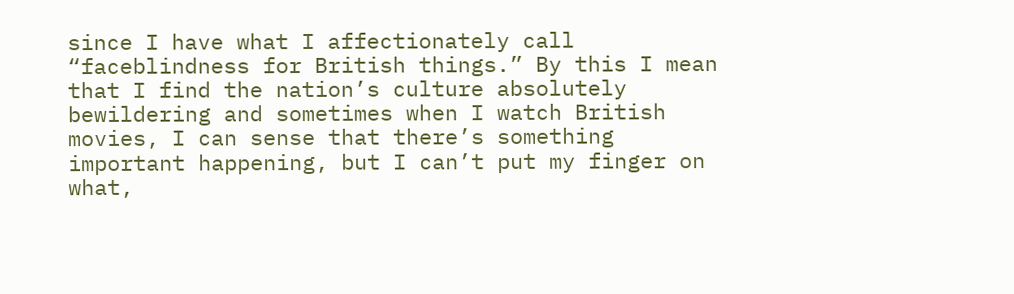since I have what I affectionately call “faceblindness for British things.” By this I mean that I find the nation’s culture absolutely bewildering and sometimes when I watch British movies, I can sense that there’s something important happening, but I can’t put my finger on what,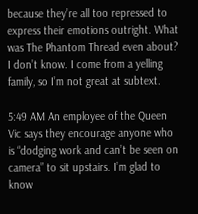because they’re all too repressed to express their emotions outright. What was The Phantom Thread even about? I don’t know. I come from a yelling family, so I’m not great at subtext.

5:49 AM An employee of the Queen Vic says they encourage anyone who is “dodging work and can’t be seen on camera” to sit upstairs. I’m glad to know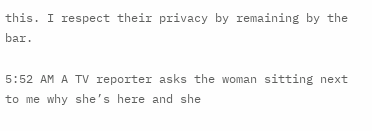this. I respect their privacy by remaining by the bar.

5:52 AM A TV reporter asks the woman sitting next to me why she’s here and she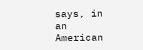says, in an American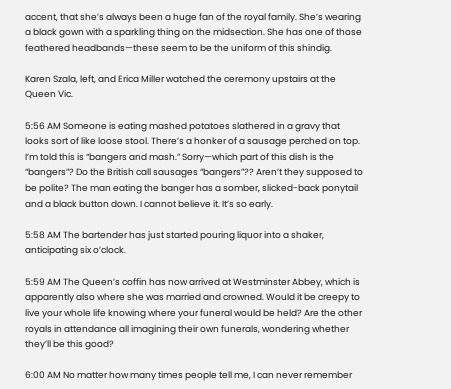accent, that she’s always been a huge fan of the royal family. She’s wearing a black gown with a sparkling thing on the midsection. She has one of those feathered headbands—these seem to be the uniform of this shindig.

Karen Szala, left, and Erica Miller watched the ceremony upstairs at the Queen Vic.

5:56 AM Someone is eating mashed potatoes slathered in a gravy that looks sort of like loose stool. There’s a honker of a sausage perched on top. I’m told this is “bangers and mash.” Sorry—which part of this dish is the “bangers”? Do the British call sausages “bangers”?? Aren’t they supposed to be polite? The man eating the banger has a somber, slicked-back ponytail and a black button down. I cannot believe it. It’s so early.

5:58 AM The bartender has just started pouring liquor into a shaker, anticipating six o’clock.

5:59 AM The Queen’s coffin has now arrived at Westminster Abbey, which is apparently also where she was married and crowned. Would it be creepy to live your whole life knowing where your funeral would be held? Are the other royals in attendance all imagining their own funerals, wondering whether they’ll be this good?

6:00 AM No matter how many times people tell me, I can never remember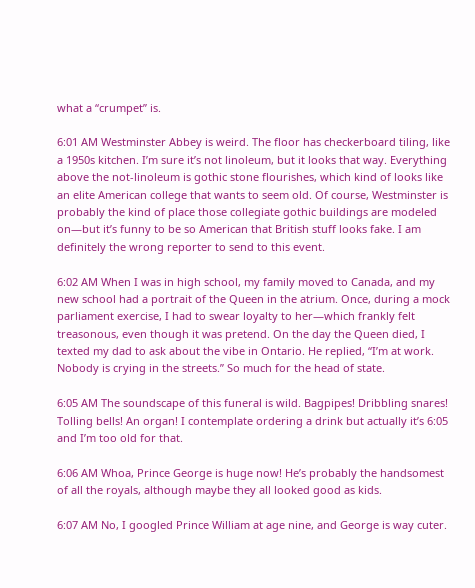what a “crumpet” is.

6:01 AM Westminster Abbey is weird. The floor has checkerboard tiling, like a 1950s kitchen. I’m sure it’s not linoleum, but it looks that way. Everything above the not-linoleum is gothic stone flourishes, which kind of looks like an elite American college that wants to seem old. Of course, Westminster is probably the kind of place those collegiate gothic buildings are modeled on—but it’s funny to be so American that British stuff looks fake. I am definitely the wrong reporter to send to this event.

6:02 AM When I was in high school, my family moved to Canada, and my new school had a portrait of the Queen in the atrium. Once, during a mock parliament exercise, I had to swear loyalty to her—which frankly felt treasonous, even though it was pretend. On the day the Queen died, I texted my dad to ask about the vibe in Ontario. He replied, “I’m at work. Nobody is crying in the streets.” So much for the head of state.

6:05 AM The soundscape of this funeral is wild. Bagpipes! Dribbling snares! Tolling bells! An organ! I contemplate ordering a drink but actually it’s 6:05 and I’m too old for that.

6:06 AM Whoa, Prince George is huge now! He’s probably the handsomest of all the royals, although maybe they all looked good as kids.

6:07 AM No, I googled Prince William at age nine, and George is way cuter.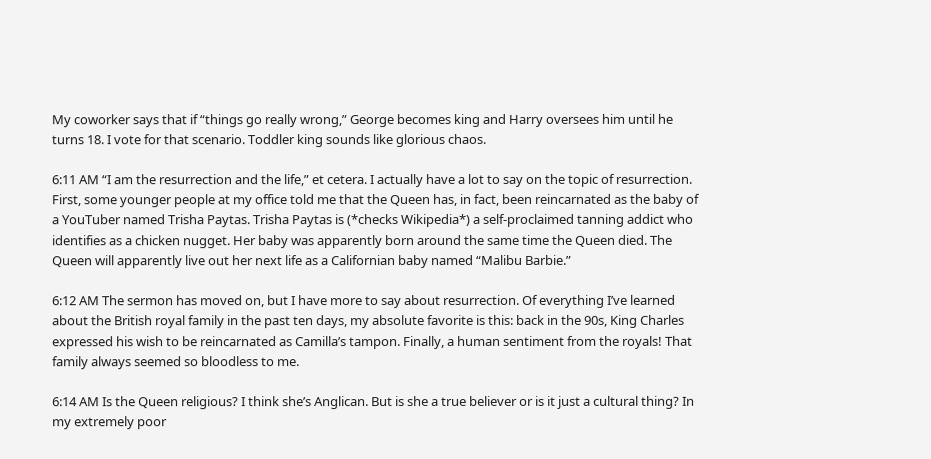My coworker says that if “things go really wrong,” George becomes king and Harry oversees him until he turns 18. I vote for that scenario. Toddler king sounds like glorious chaos.

6:11 AM “I am the resurrection and the life,” et cetera. I actually have a lot to say on the topic of resurrection. First, some younger people at my office told me that the Queen has, in fact, been reincarnated as the baby of a YouTuber named Trisha Paytas. Trisha Paytas is (*checks Wikipedia*) a self-proclaimed tanning addict who identifies as a chicken nugget. Her baby was apparently born around the same time the Queen died. The Queen will apparently live out her next life as a Californian baby named “Malibu Barbie.”

6:12 AM The sermon has moved on, but I have more to say about resurrection. Of everything I’ve learned about the British royal family in the past ten days, my absolute favorite is this: back in the 90s, King Charles expressed his wish to be reincarnated as Camilla’s tampon. Finally, a human sentiment from the royals! That family always seemed so bloodless to me.

6:14 AM Is the Queen religious? I think she’s Anglican. But is she a true believer or is it just a cultural thing? In my extremely poor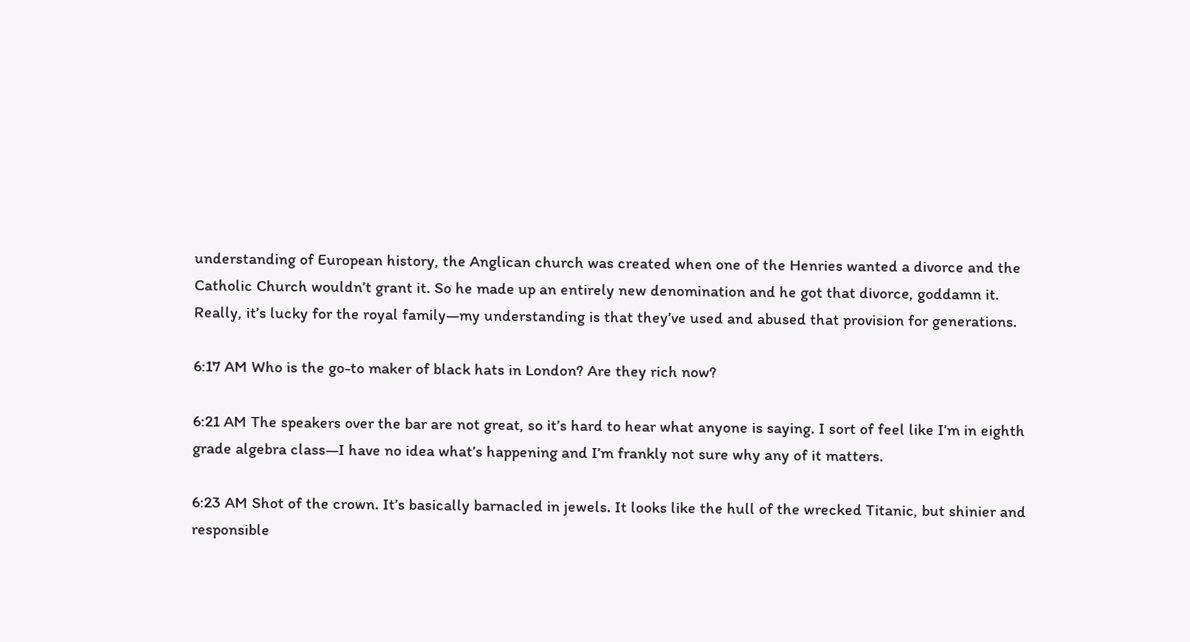understanding of European history, the Anglican church was created when one of the Henries wanted a divorce and the Catholic Church wouldn’t grant it. So he made up an entirely new denomination and he got that divorce, goddamn it. Really, it’s lucky for the royal family—my understanding is that they’ve used and abused that provision for generations.

6:17 AM Who is the go-to maker of black hats in London? Are they rich now?

6:21 AM The speakers over the bar are not great, so it’s hard to hear what anyone is saying. I sort of feel like I’m in eighth grade algebra class—I have no idea what’s happening and I’m frankly not sure why any of it matters.

6:23 AM Shot of the crown. It’s basically barnacled in jewels. It looks like the hull of the wrecked Titanic, but shinier and responsible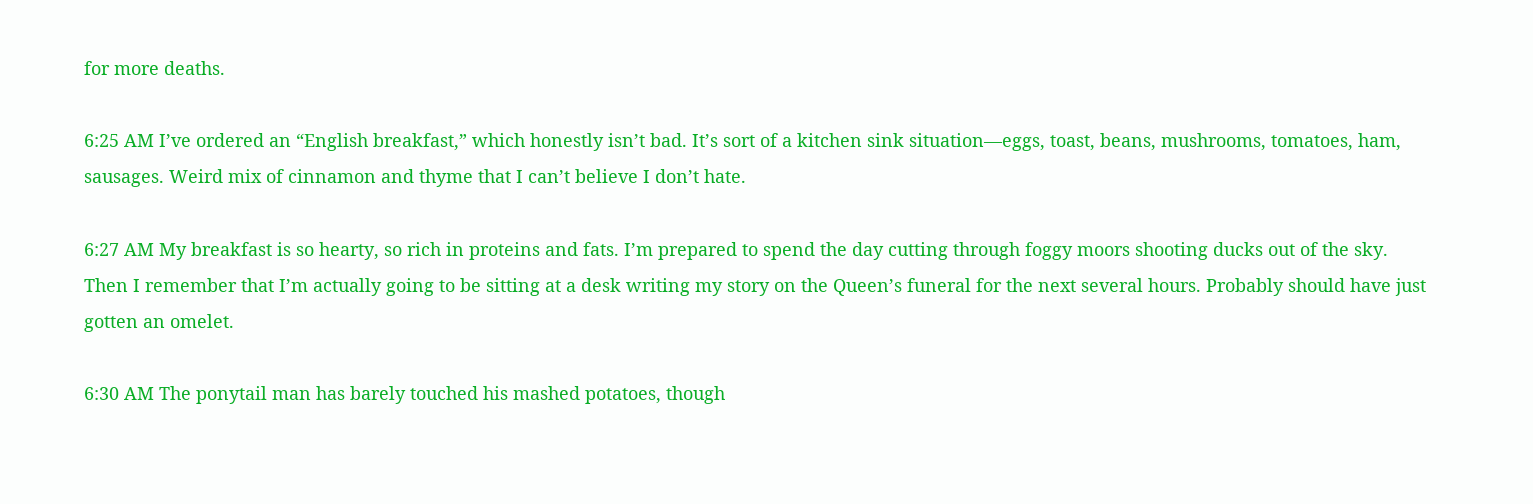for more deaths.

6:25 AM I’ve ordered an “English breakfast,” which honestly isn’t bad. It’s sort of a kitchen sink situation—eggs, toast, beans, mushrooms, tomatoes, ham, sausages. Weird mix of cinnamon and thyme that I can’t believe I don’t hate.

6:27 AM My breakfast is so hearty, so rich in proteins and fats. I’m prepared to spend the day cutting through foggy moors shooting ducks out of the sky. Then I remember that I’m actually going to be sitting at a desk writing my story on the Queen’s funeral for the next several hours. Probably should have just gotten an omelet.

6:30 AM The ponytail man has barely touched his mashed potatoes, though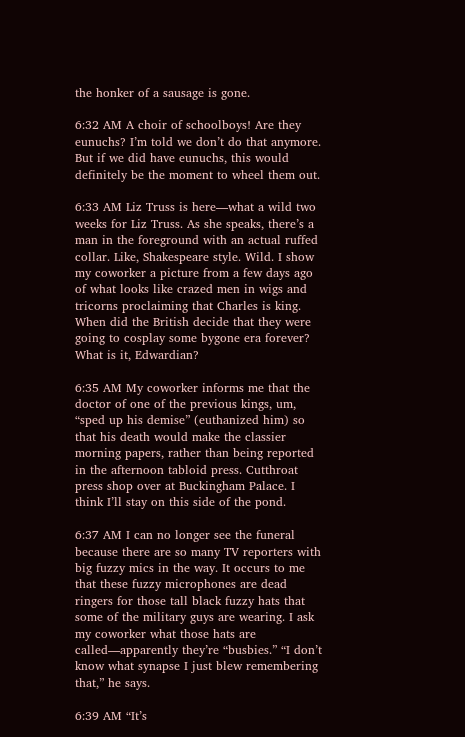the honker of a sausage is gone.

6:32 AM A choir of schoolboys! Are they eunuchs? I’m told we don’t do that anymore. But if we did have eunuchs, this would definitely be the moment to wheel them out.

6:33 AM Liz Truss is here—what a wild two weeks for Liz Truss. As she speaks, there’s a man in the foreground with an actual ruffed collar. Like, Shakespeare style. Wild. I show my coworker a picture from a few days ago of what looks like crazed men in wigs and tricorns proclaiming that Charles is king. When did the British decide that they were going to cosplay some bygone era forever? What is it, Edwardian?

6:35 AM My coworker informs me that the doctor of one of the previous kings, um, “sped up his demise” (euthanized him) so that his death would make the classier morning papers, rather than being reported in the afternoon tabloid press. Cutthroat press shop over at Buckingham Palace. I think I’ll stay on this side of the pond.

6:37 AM I can no longer see the funeral because there are so many TV reporters with big fuzzy mics in the way. It occurs to me that these fuzzy microphones are dead ringers for those tall black fuzzy hats that some of the military guys are wearing. I ask my coworker what those hats are called—apparently they’re “busbies.” “I don’t know what synapse I just blew remembering that,” he says.

6:39 AM “It’s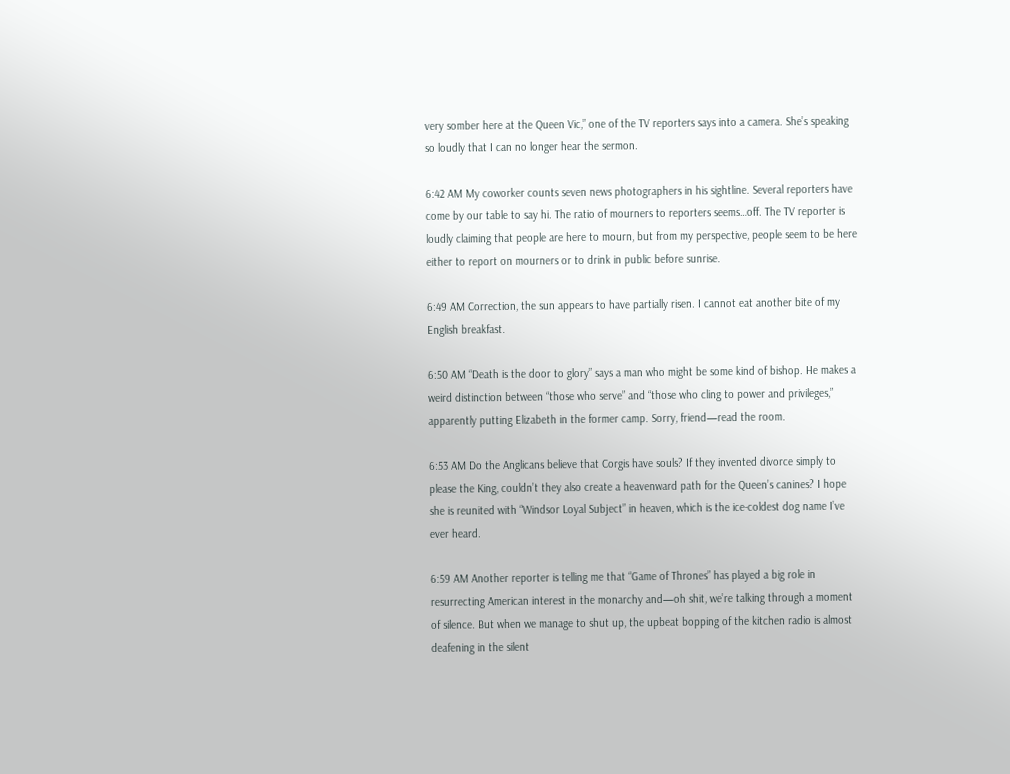very somber here at the Queen Vic,” one of the TV reporters says into a camera. She’s speaking so loudly that I can no longer hear the sermon.

6:42 AM My coworker counts seven news photographers in his sightline. Several reporters have come by our table to say hi. The ratio of mourners to reporters seems…off. The TV reporter is loudly claiming that people are here to mourn, but from my perspective, people seem to be here either to report on mourners or to drink in public before sunrise.

6:49 AM Correction, the sun appears to have partially risen. I cannot eat another bite of my English breakfast.

6:50 AM “Death is the door to glory” says a man who might be some kind of bishop. He makes a weird distinction between “those who serve” and “those who cling to power and privileges,” apparently putting Elizabeth in the former camp. Sorry, friend—read the room.

6:53 AM Do the Anglicans believe that Corgis have souls? If they invented divorce simply to please the King, couldn’t they also create a heavenward path for the Queen’s canines? I hope she is reunited with “Windsor Loyal Subject” in heaven, which is the ice-coldest dog name I’ve ever heard.

6:59 AM Another reporter is telling me that “Game of Thrones” has played a big role in resurrecting American interest in the monarchy and—oh shit, we’re talking through a moment of silence. But when we manage to shut up, the upbeat bopping of the kitchen radio is almost deafening in the silent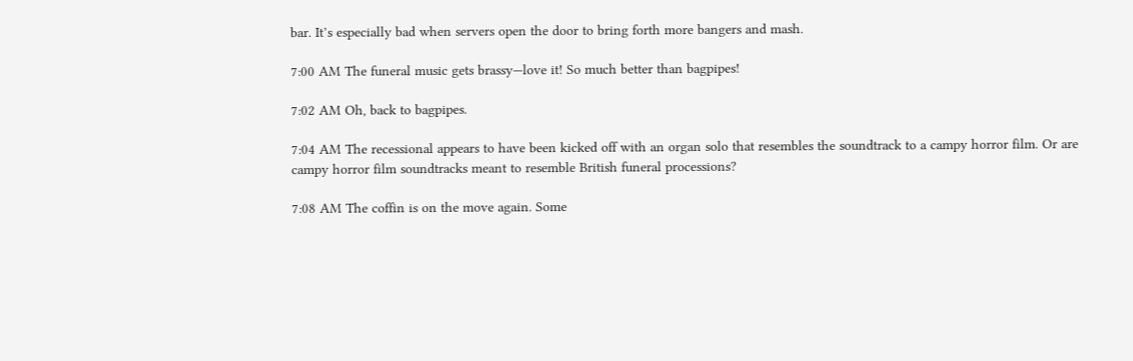bar. It’s especially bad when servers open the door to bring forth more bangers and mash.

7:00 AM The funeral music gets brassy—love it! So much better than bagpipes!

7:02 AM Oh, back to bagpipes.

7:04 AM The recessional appears to have been kicked off with an organ solo that resembles the soundtrack to a campy horror film. Or are campy horror film soundtracks meant to resemble British funeral processions?

7:08 AM The coffin is on the move again. Some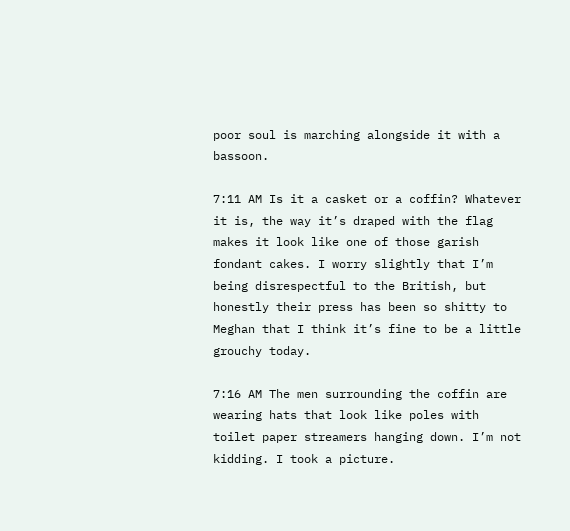poor soul is marching alongside it with a bassoon.

7:11 AM Is it a casket or a coffin? Whatever it is, the way it’s draped with the flag makes it look like one of those garish fondant cakes. I worry slightly that I’m being disrespectful to the British, but honestly their press has been so shitty to Meghan that I think it’s fine to be a little grouchy today.

7:16 AM The men surrounding the coffin are wearing hats that look like poles with toilet paper streamers hanging down. I’m not kidding. I took a picture.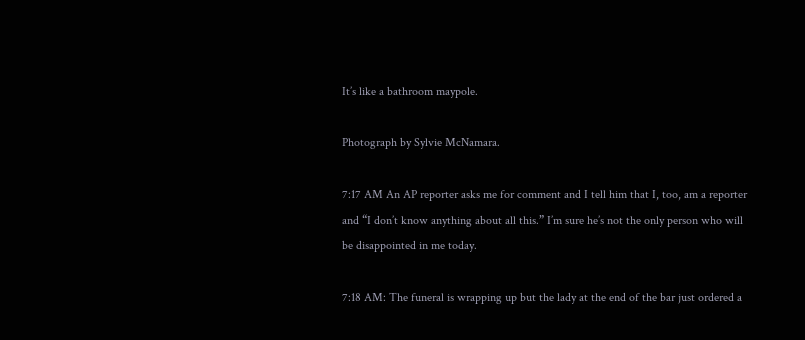It’s like a bathroom maypole.

Photograph by Sylvie McNamara.

7:17 AM An AP reporter asks me for comment and I tell him that I, too, am a reporter and “I don’t know anything about all this.” I’m sure he’s not the only person who will be disappointed in me today.

7:18 AM: The funeral is wrapping up but the lady at the end of the bar just ordered a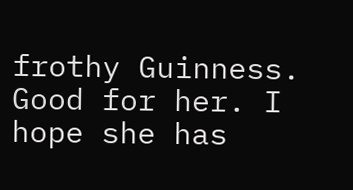frothy Guinness. Good for her. I hope she has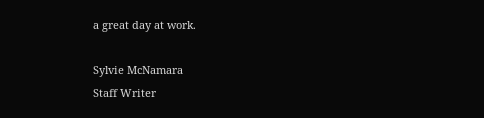a great day at work.

Sylvie McNamara
Staff Writer